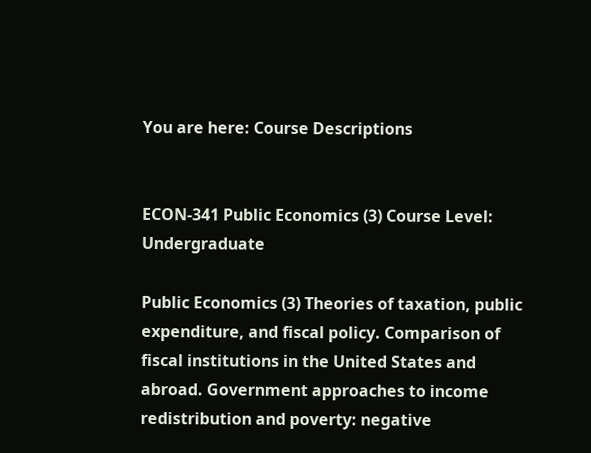You are here: Course Descriptions


ECON-341 Public Economics (3) Course Level: Undergraduate

Public Economics (3) Theories of taxation, public expenditure, and fiscal policy. Comparison of fiscal institutions in the United States and abroad. Government approaches to income redistribution and poverty: negative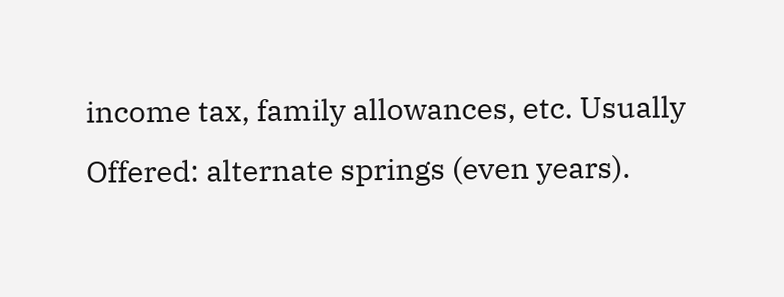income tax, family allowances, etc. Usually Offered: alternate springs (even years).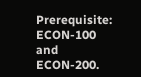Prerequisite: ECON-100 and ECON-200.